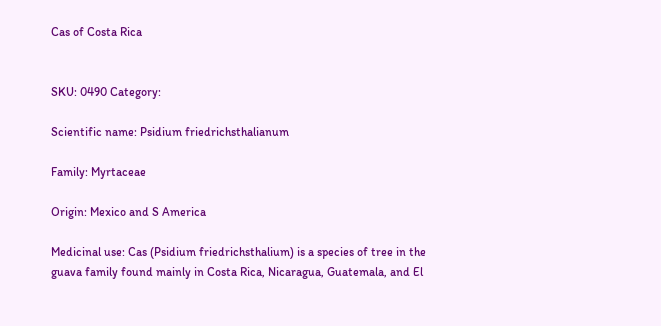Cas of Costa Rica


SKU: 0490 Category:

Scientific name: Psidium friedrichsthalianum

Family: Myrtaceae

Origin: Mexico and S America

Medicinal use: Cas (Psidium friedrichsthalium) is a species of tree in the guava family found mainly in Costa Rica, Nicaragua, Guatemala, and El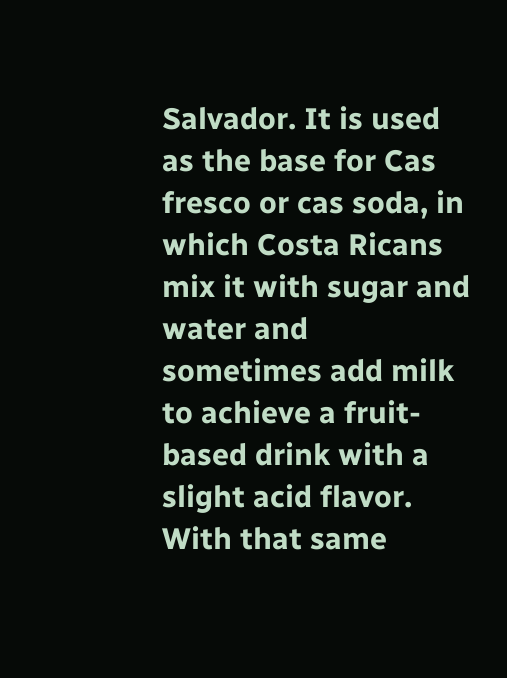Salvador. It is used as the base for Cas fresco or cas soda, in which Costa Ricans mix it with sugar and water and sometimes add milk to achieve a fruit-based drink with a slight acid flavor. With that same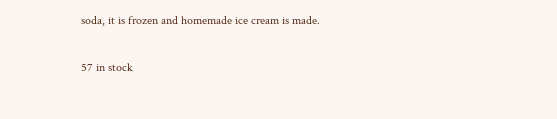soda, it is frozen and homemade ice cream is made.

57 in stock